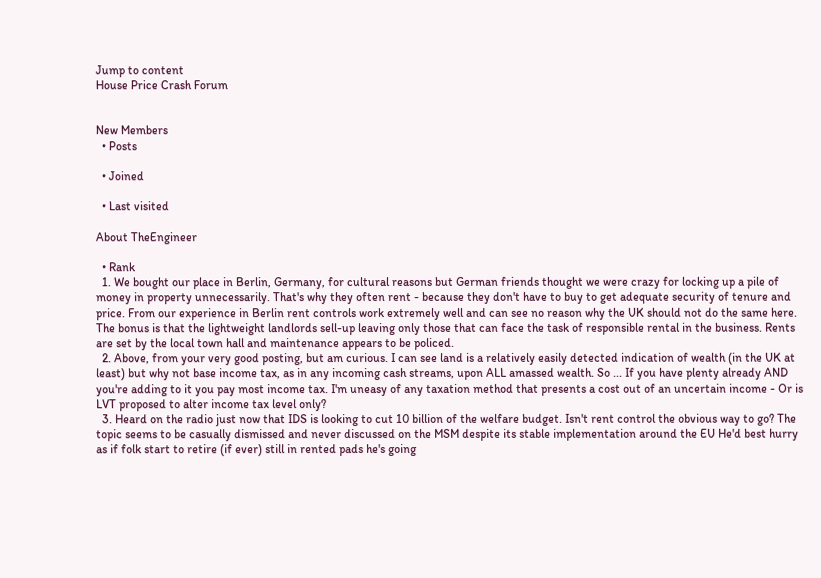Jump to content
House Price Crash Forum


New Members
  • Posts

  • Joined

  • Last visited

About TheEngineer

  • Rank
  1. We bought our place in Berlin, Germany, for cultural reasons but German friends thought we were crazy for locking up a pile of money in property unnecessarily. That's why they often rent - because they don't have to buy to get adequate security of tenure and price. From our experience in Berlin rent controls work extremely well and can see no reason why the UK should not do the same here. The bonus is that the lightweight landlords sell-up leaving only those that can face the task of responsible rental in the business. Rents are set by the local town hall and maintenance appears to be policed.
  2. Above, from your very good posting, but am curious. I can see land is a relatively easily detected indication of wealth (in the UK at least) but why not base income tax, as in any incoming cash streams, upon ALL amassed wealth. So ... If you have plenty already AND you're adding to it you pay most income tax. I'm uneasy of any taxation method that presents a cost out of an uncertain income - Or is LVT proposed to alter income tax level only?
  3. Heard on the radio just now that IDS is looking to cut 10 billion of the welfare budget. Isn't rent control the obvious way to go? The topic seems to be casually dismissed and never discussed on the MSM despite its stable implementation around the EU He'd best hurry as if folk start to retire (if ever) still in rented pads he's going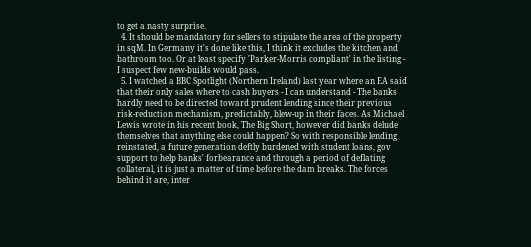to get a nasty surprise.
  4. It should be mandatory for sellers to stipulate the area of the property in sqM. In Germany it's done like this, I think it excludes the kitchen and bathroom too. Or at least specify 'Parker-Morris compliant' in the listing - I suspect few new-builds would pass.
  5. I watched a BBC Spotlight (Northern Ireland) last year where an EA said that their only sales where to cash buyers - I can understand - The banks hardly need to be directed toward prudent lending since their previous risk-reduction mechanism, predictably, blew-up in their faces. As Michael Lewis wrote in his recent book, The Big Short, however did banks delude themselves that anything else could happen? So with responsible lending reinstated, a future generation deftly burdened with student loans, gov support to help banks' forbearance and through a period of deflating collateral, it is just a matter of time before the dam breaks. The forces behind it are, inter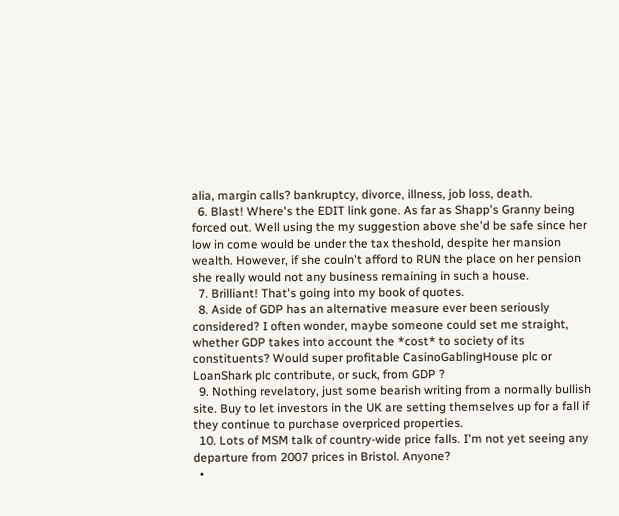alia, margin calls? bankruptcy, divorce, illness, job loss, death.
  6. Blast! Where's the EDIT link gone. As far as Shapp's Granny being forced out. Well using the my suggestion above she'd be safe since her low in come would be under the tax theshold, despite her mansion wealth. However, if she couln't afford to RUN the place on her pension she really would not any business remaining in such a house.
  7. Brilliant! That's going into my book of quotes.
  8. Aside of GDP has an alternative measure ever been seriously considered? I often wonder, maybe someone could set me straight, whether GDP takes into account the *cost* to society of its constituents? Would super profitable CasinoGablingHouse plc or LoanShark plc contribute, or suck, from GDP ?
  9. Nothing revelatory, just some bearish writing from a normally bullish site. Buy to let investors in the UK are setting themselves up for a fall if they continue to purchase overpriced properties.
  10. Lots of MSM talk of country-wide price falls. I'm not yet seeing any departure from 2007 prices in Bristol. Anyone?
  •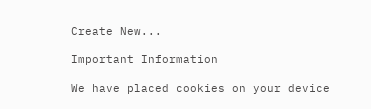Create New...

Important Information

We have placed cookies on your device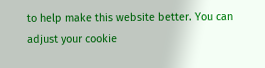to help make this website better. You can adjust your cookie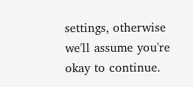settings, otherwise we'll assume you're okay to continue.